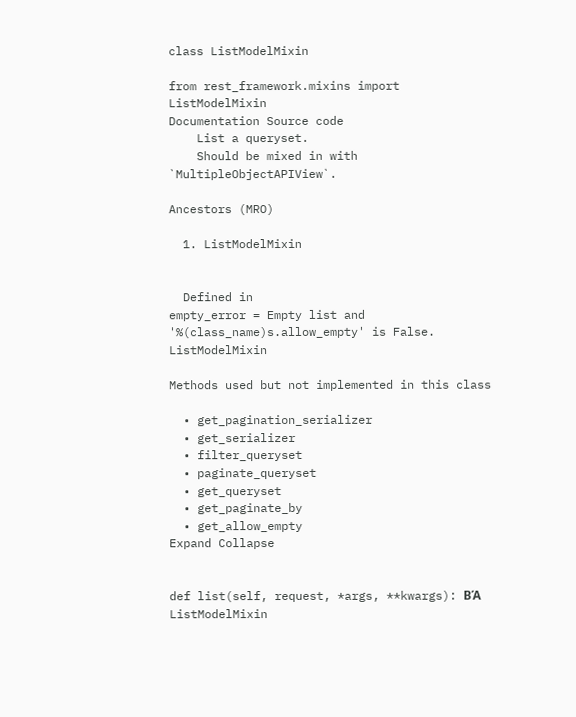class ListModelMixin

from rest_framework.mixins import ListModelMixin
Documentation Source code
    List a queryset.
    Should be mixed in with `MultipleObjectAPIView`.

Ancestors (MRO)

  1. ListModelMixin


  Defined in
empty_error = Empty list and '%(class_name)s.allow_empty' is False. ListModelMixin

Methods used but not implemented in this class

  • get_pagination_serializer
  • get_serializer
  • filter_queryset
  • paginate_queryset
  • get_queryset
  • get_paginate_by
  • get_allow_empty
Expand Collapse


def list(self, request, *args, **kwargs): ΒΆ ListModelMixin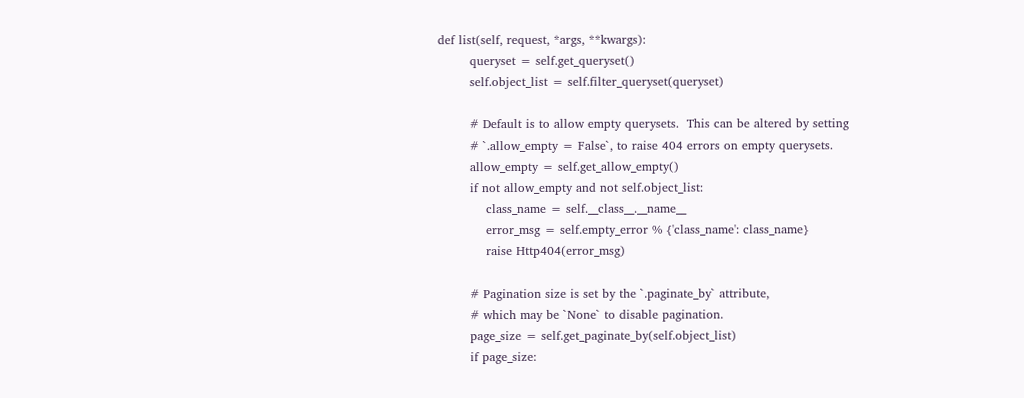def list(self, request, *args, **kwargs):
        queryset = self.get_queryset()
        self.object_list = self.filter_queryset(queryset)

        # Default is to allow empty querysets.  This can be altered by setting
        # `.allow_empty = False`, to raise 404 errors on empty querysets.
        allow_empty = self.get_allow_empty()
        if not allow_empty and not self.object_list:
            class_name = self.__class__.__name__
            error_msg = self.empty_error % {'class_name': class_name}
            raise Http404(error_msg)

        # Pagination size is set by the `.paginate_by` attribute,
        # which may be `None` to disable pagination.
        page_size = self.get_paginate_by(self.object_list)
        if page_size: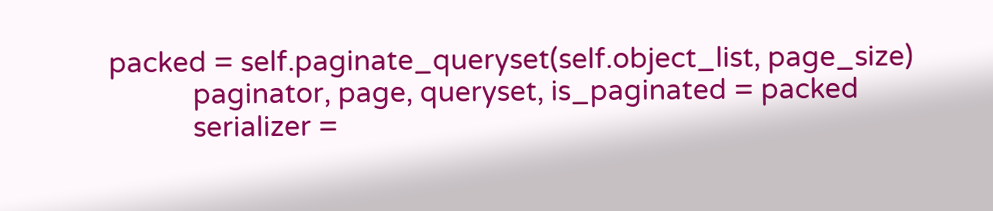packed = self.paginate_queryset(self.object_list, page_size)
            paginator, page, queryset, is_paginated = packed
            serializer =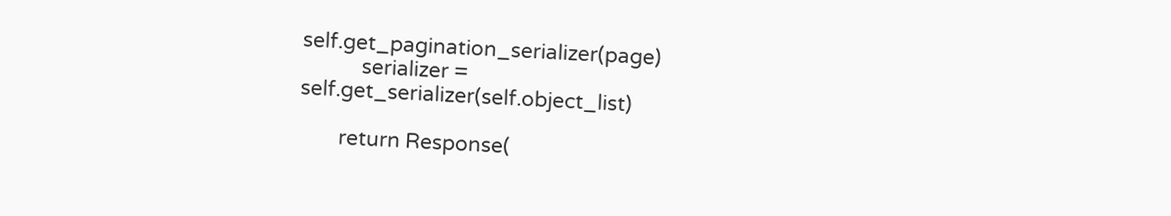self.get_pagination_serializer(page)
            serializer = self.get_serializer(self.object_list)

        return Response(